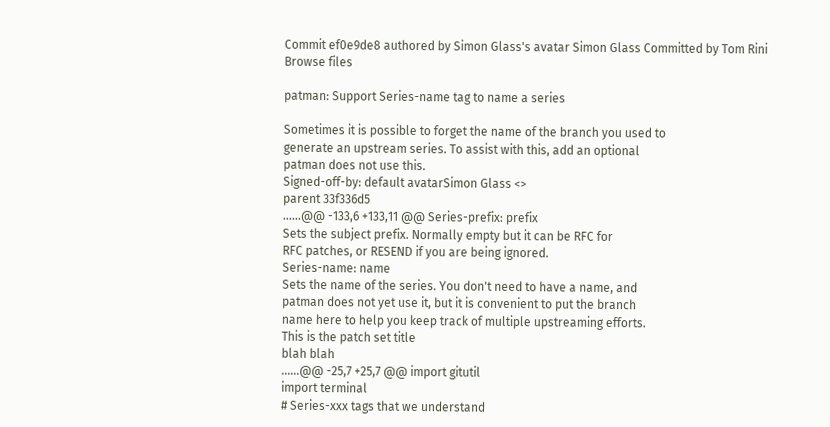Commit ef0e9de8 authored by Simon Glass's avatar Simon Glass Committed by Tom Rini
Browse files

patman: Support Series-name tag to name a series

Sometimes it is possible to forget the name of the branch you used to
generate an upstream series. To assist with this, add an optional
patman does not use this.
Signed-off-by: default avatarSimon Glass <>
parent 33f336d5
......@@ -133,6 +133,11 @@ Series-prefix: prefix
Sets the subject prefix. Normally empty but it can be RFC for
RFC patches, or RESEND if you are being ignored.
Series-name: name
Sets the name of the series. You don't need to have a name, and
patman does not yet use it, but it is convenient to put the branch
name here to help you keep track of multiple upstreaming efforts.
This is the patch set title
blah blah
......@@ -25,7 +25,7 @@ import gitutil
import terminal
# Series-xxx tags that we understand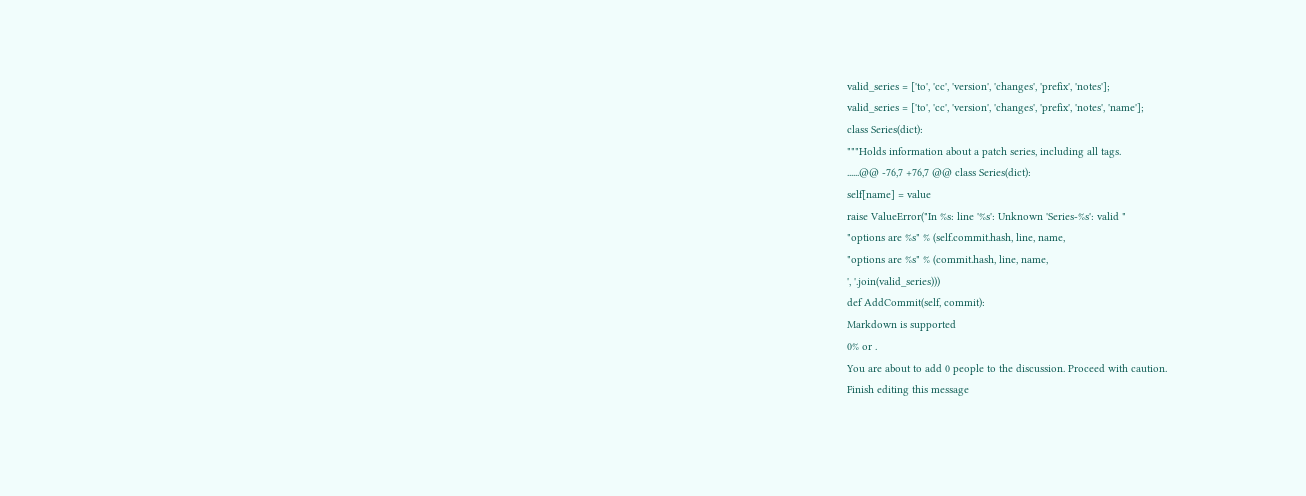valid_series = ['to', 'cc', 'version', 'changes', 'prefix', 'notes'];
valid_series = ['to', 'cc', 'version', 'changes', 'prefix', 'notes', 'name'];
class Series(dict):
"""Holds information about a patch series, including all tags.
......@@ -76,7 +76,7 @@ class Series(dict):
self[name] = value
raise ValueError("In %s: line '%s': Unknown 'Series-%s': valid "
"options are %s" % (self.commit.hash, line, name,
"options are %s" % (commit.hash, line, name,
', '.join(valid_series)))
def AddCommit(self, commit):
Markdown is supported
0% or .
You are about to add 0 people to the discussion. Proceed with caution.
Finish editing this message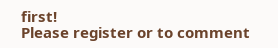first!
Please register or to comment